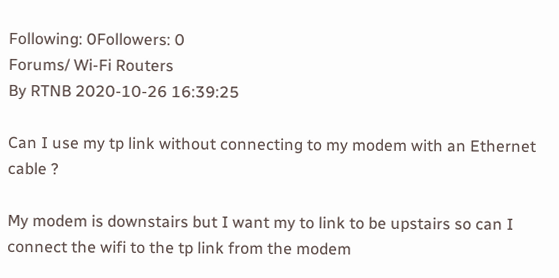Following: 0Followers: 0
Forums/ Wi-Fi Routers
By RTNB 2020-10-26 16:39:25

Can I use my tp link without connecting to my modem with an Ethernet cable ?

My modem is downstairs but I want my to link to be upstairs so can I connect the wifi to the tp link from the modem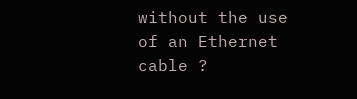without the use of an Ethernet cable ?